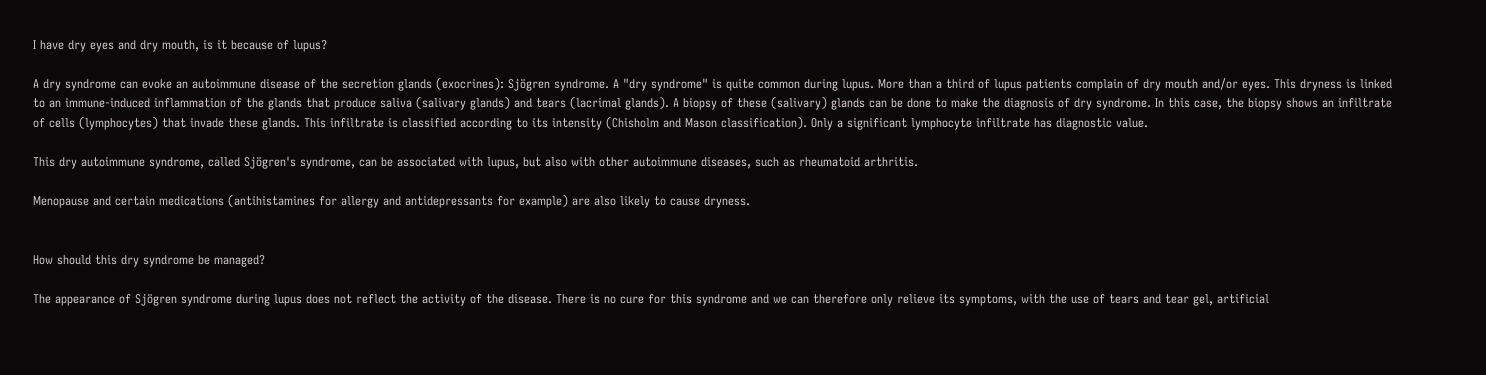I have dry eyes and dry mouth, is it because of lupus?

A dry syndrome can evoke an autoimmune disease of the secretion glands (exocrines): Sjögren syndrome. A "dry syndrome" is quite common during lupus. More than a third of lupus patients complain of dry mouth and/or eyes. This dryness is linked to an immune-induced inflammation of the glands that produce saliva (salivary glands) and tears (lacrimal glands). A biopsy of these (salivary) glands can be done to make the diagnosis of dry syndrome. In this case, the biopsy shows an infiltrate of cells (lymphocytes) that invade these glands. This infiltrate is classified according to its intensity (Chisholm and Mason classification). Only a significant lymphocyte infiltrate has diagnostic value.

This dry autoimmune syndrome, called Sjögren's syndrome, can be associated with lupus, but also with other autoimmune diseases, such as rheumatoid arthritis.

Menopause and certain medications (antihistamines for allergy and antidepressants for example) are also likely to cause dryness.


How should this dry syndrome be managed?

The appearance of Sjögren syndrome during lupus does not reflect the activity of the disease. There is no cure for this syndrome and we can therefore only relieve its symptoms, with the use of tears and tear gel, artificial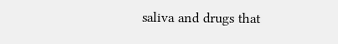saliva and drugs that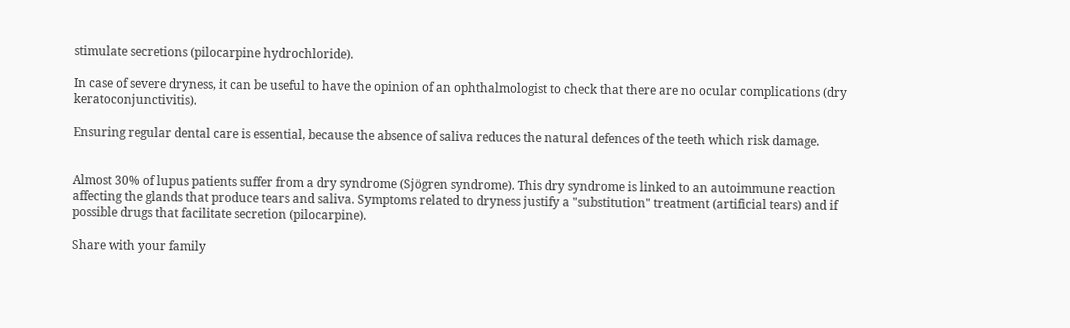stimulate secretions (pilocarpine hydrochloride).

In case of severe dryness, it can be useful to have the opinion of an ophthalmologist to check that there are no ocular complications (dry keratoconjunctivitis).

Ensuring regular dental care is essential, because the absence of saliva reduces the natural defences of the teeth which risk damage.


Almost 30% of lupus patients suffer from a dry syndrome (Sjögren syndrome). This dry syndrome is linked to an autoimmune reaction affecting the glands that produce tears and saliva. Symptoms related to dryness justify a "substitution" treatment (artificial tears) and if possible drugs that facilitate secretion (pilocarpine).

Share with your family